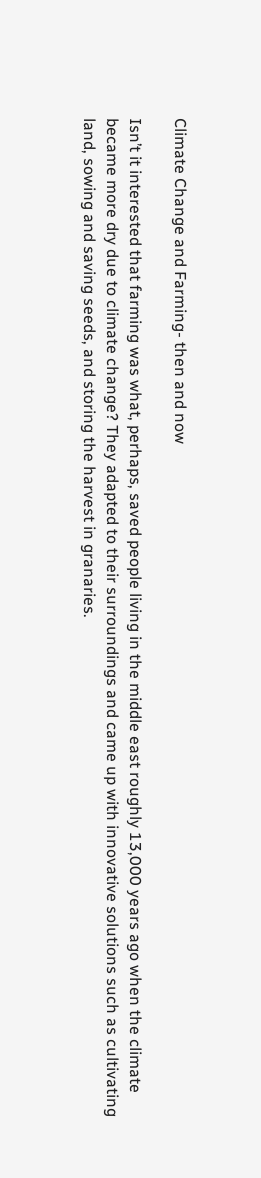Climate Change and Farming- then and now

Isn’t it interested that farming was what, perhaps, saved people living in the middle east roughly 13,000 years ago when the climate became more dry due to climate change? They adapted to their surroundings and came up with innovative solutions such as cultivating land, sowing and saving seeds, and storing the harvest in granaries.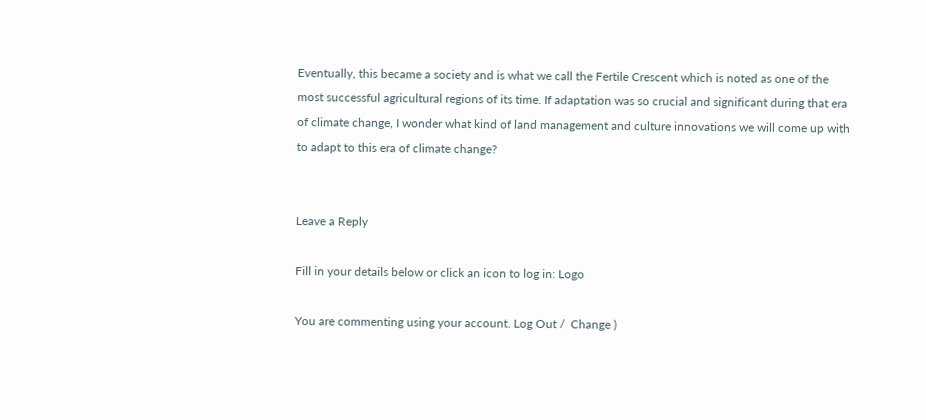Eventually, this became a society and is what we call the Fertile Crescent which is noted as one of the most successful agricultural regions of its time. If adaptation was so crucial and significant during that era of climate change, I wonder what kind of land management and culture innovations we will come up with to adapt to this era of climate change?


Leave a Reply

Fill in your details below or click an icon to log in: Logo

You are commenting using your account. Log Out /  Change )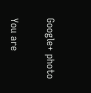Google+ photo

You are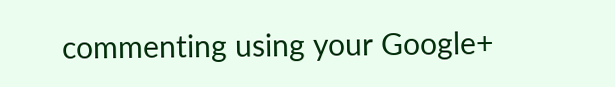commenting using your Google+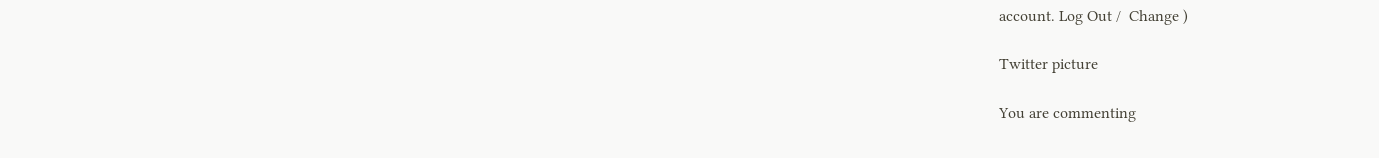account. Log Out /  Change )

Twitter picture

You are commenting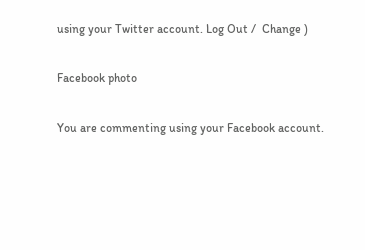using your Twitter account. Log Out /  Change )

Facebook photo

You are commenting using your Facebook account.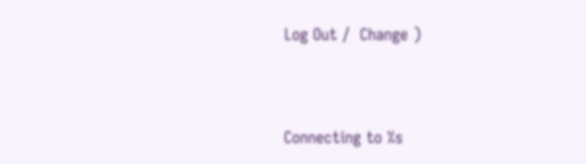Log Out /  Change )


Connecting to %s